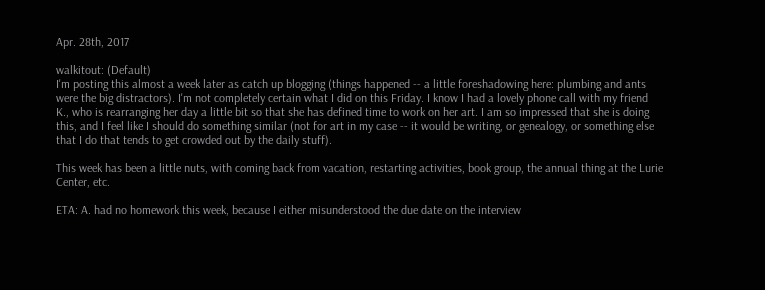Apr. 28th, 2017

walkitout: (Default)
I'm posting this almost a week later as catch up blogging (things happened -- a little foreshadowing here: plumbing and ants were the big distractors). I'm not completely certain what I did on this Friday. I know I had a lovely phone call with my friend K., who is rearranging her day a little bit so that she has defined time to work on her art. I am so impressed that she is doing this, and I feel like I should do something similar (not for art in my case -- it would be writing, or genealogy, or something else that I do that tends to get crowded out by the daily stuff).

This week has been a little nuts, with coming back from vacation, restarting activities, book group, the annual thing at the Lurie Center, etc.

ETA: A. had no homework this week, because I either misunderstood the due date on the interview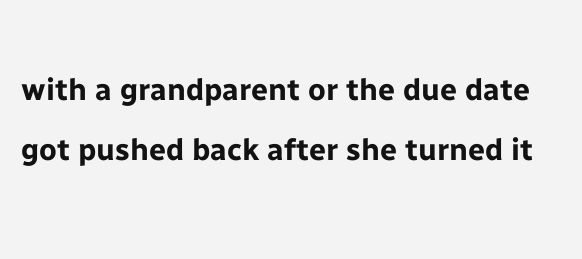with a grandparent or the due date got pushed back after she turned it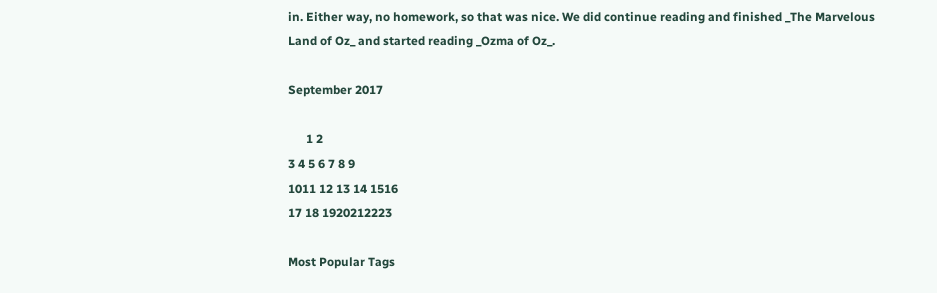in. Either way, no homework, so that was nice. We did continue reading and finished _The Marvelous Land of Oz_ and started reading _Ozma of Oz_.

September 2017

      1 2
3 4 5 6 7 8 9
1011 12 13 14 1516
17 18 1920212223

Most Popular Tags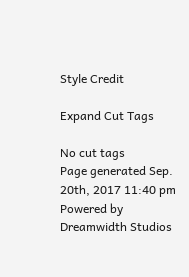Style Credit

Expand Cut Tags

No cut tags
Page generated Sep. 20th, 2017 11:40 pm
Powered by Dreamwidth Studios